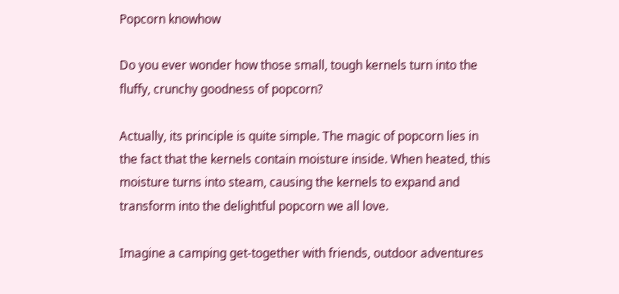Popcorn knowhow

Do you ever wonder how those small, tough kernels turn into the fluffy, crunchy goodness of popcorn?

Actually, its principle is quite simple. The magic of popcorn lies in the fact that the kernels contain moisture inside. When heated, this moisture turns into steam, causing the kernels to expand and transform into the delightful popcorn we all love.

Imagine a camping get-together with friends, outdoor adventures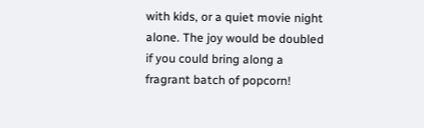with kids, or a quiet movie night alone. The joy would be doubled if you could bring along a fragrant batch of popcorn!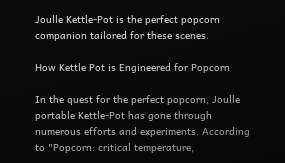Joulle Kettle-Pot is the perfect popcorn companion tailored for these scenes.

How Kettle Pot is Engineered for Popcorn

In the quest for the perfect popcorn, Joulle portable Kettle-Pot has gone through numerous efforts and experiments. According to "Popcorn: critical temperature,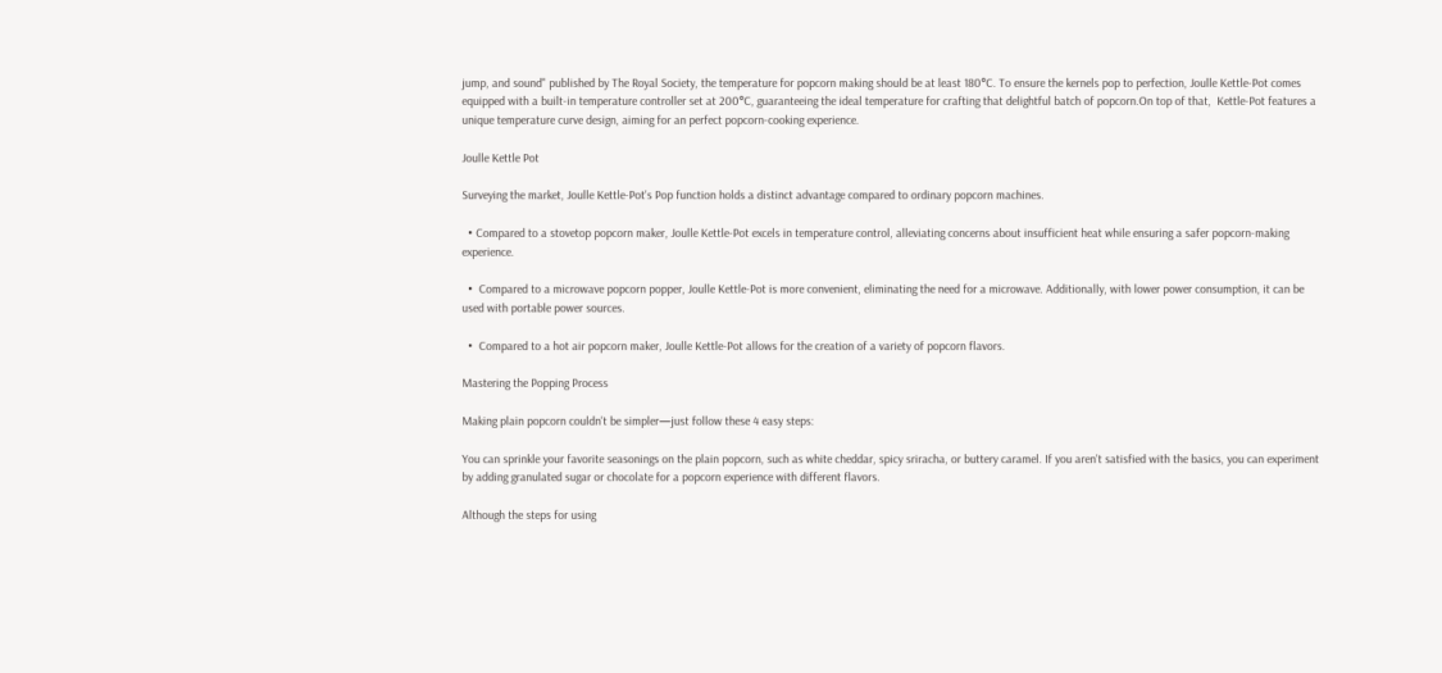jump, and sound" published by The Royal Society, the temperature for popcorn making should be at least 180°C. To ensure the kernels pop to perfection, Joulle Kettle-Pot comes equipped with a built-in temperature controller set at 200°C, guaranteeing the ideal temperature for crafting that delightful batch of popcorn.On top of that,  Kettle-Pot features a unique temperature curve design, aiming for an perfect popcorn-cooking experience.

Joulle Kettle Pot

Surveying the market, Joulle Kettle-Pot's Pop function holds a distinct advantage compared to ordinary popcorn machines.

  • Compared to a stovetop popcorn maker, Joulle Kettle-Pot excels in temperature control, alleviating concerns about insufficient heat while ensuring a safer popcorn-making experience.

  •  Compared to a microwave popcorn popper, Joulle Kettle-Pot is more convenient, eliminating the need for a microwave. Additionally, with lower power consumption, it can be used with portable power sources.

  •  Compared to a hot air popcorn maker, Joulle Kettle-Pot allows for the creation of a variety of popcorn flavors.

Mastering the Popping Process

Making plain popcorn couldn't be simpler—just follow these 4 easy steps:

You can sprinkle your favorite seasonings on the plain popcorn, such as white cheddar, spicy sriracha, or buttery caramel. If you aren't satisfied with the basics, you can experiment by adding granulated sugar or chocolate for a popcorn experience with different flavors.

Although the steps for using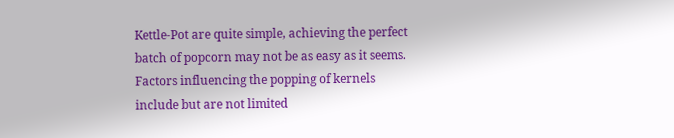Kettle-Pot are quite simple, achieving the perfect batch of popcorn may not be as easy as it seems. Factors influencing the popping of kernels include but are not limited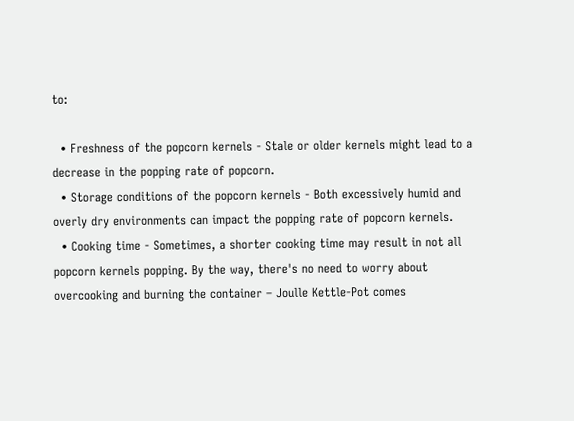to:

  • Freshness of the popcorn kernels - Stale or older kernels might lead to a decrease in the popping rate of popcorn.
  • Storage conditions of the popcorn kernels - Both excessively humid and overly dry environments can impact the popping rate of popcorn kernels.
  • Cooking time - Sometimes, a shorter cooking time may result in not all popcorn kernels popping. By the way, there's no need to worry about overcooking and burning the container – Joulle Kettle-Pot comes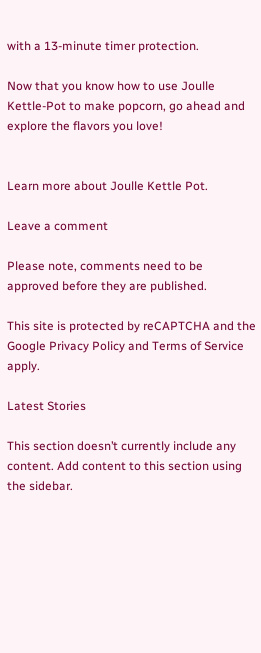with a 13-minute timer protection.

Now that you know how to use Joulle Kettle-Pot to make popcorn, go ahead and explore the flavors you love!


Learn more about Joulle Kettle Pot.

Leave a comment

Please note, comments need to be approved before they are published.

This site is protected by reCAPTCHA and the Google Privacy Policy and Terms of Service apply.

Latest Stories

This section doesn’t currently include any content. Add content to this section using the sidebar.